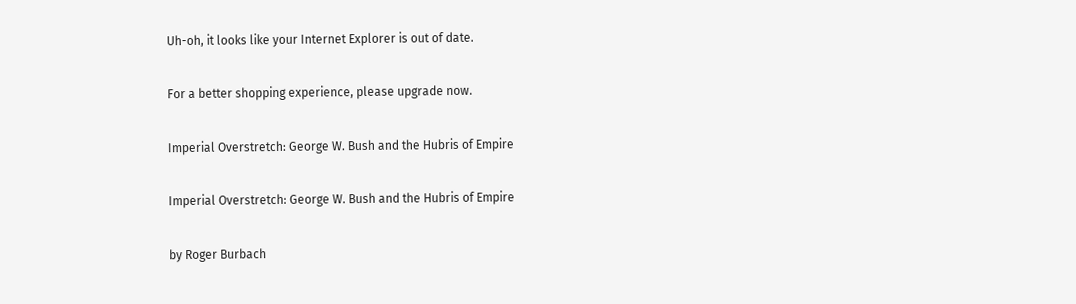Uh-oh, it looks like your Internet Explorer is out of date.

For a better shopping experience, please upgrade now.

Imperial Overstretch: George W. Bush and the Hubris of Empire

Imperial Overstretch: George W. Bush and the Hubris of Empire

by Roger Burbach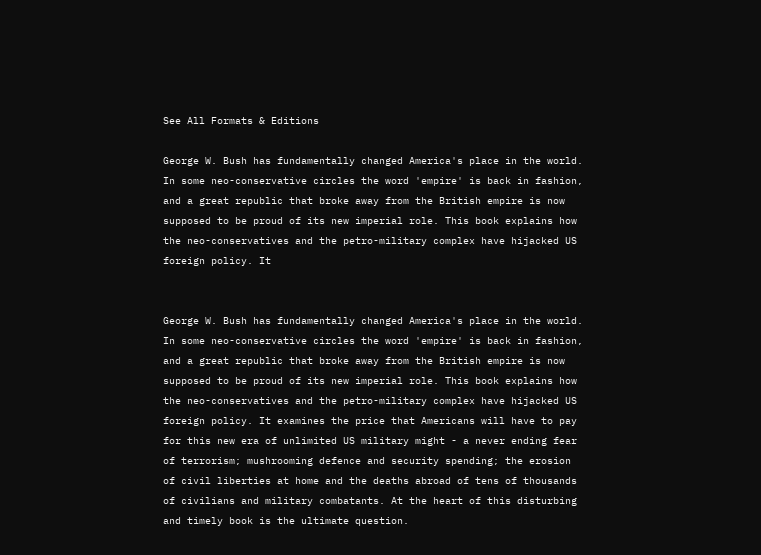See All Formats & Editions

George W. Bush has fundamentally changed America's place in the world. In some neo-conservative circles the word 'empire' is back in fashion, and a great republic that broke away from the British empire is now supposed to be proud of its new imperial role. This book explains how the neo-conservatives and the petro-military complex have hijacked US foreign policy. It


George W. Bush has fundamentally changed America's place in the world. In some neo-conservative circles the word 'empire' is back in fashion, and a great republic that broke away from the British empire is now supposed to be proud of its new imperial role. This book explains how the neo-conservatives and the petro-military complex have hijacked US foreign policy. It examines the price that Americans will have to pay for this new era of unlimited US military might - a never ending fear of terrorism; mushrooming defence and security spending; the erosion of civil liberties at home and the deaths abroad of tens of thousands of civilians and military combatants. At the heart of this disturbing and timely book is the ultimate question.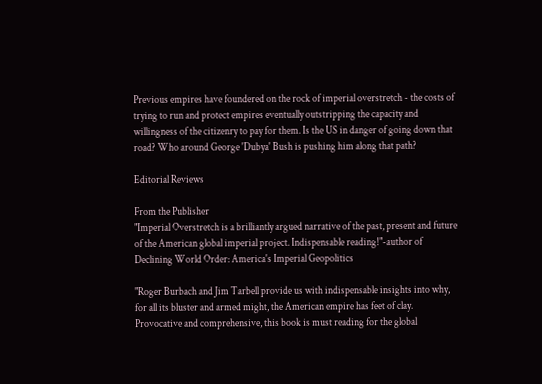Previous empires have foundered on the rock of imperial overstretch - the costs of trying to run and protect empires eventually outstripping the capacity and willingness of the citizenry to pay for them. Is the US in danger of going down that road? Who around George 'Dubya' Bush is pushing him along that path?

Editorial Reviews

From the Publisher
"Imperial Overstretch is a brilliantly argued narrative of the past, present and future of the American global imperial project. Indispensable reading!"-author of Declining World Order: America's Imperial Geopolitics

"Roger Burbach and Jim Tarbell provide us with indispensable insights into why, for all its bluster and armed might, the American empire has feet of clay. Provocative and comprehensive, this book is must reading for the global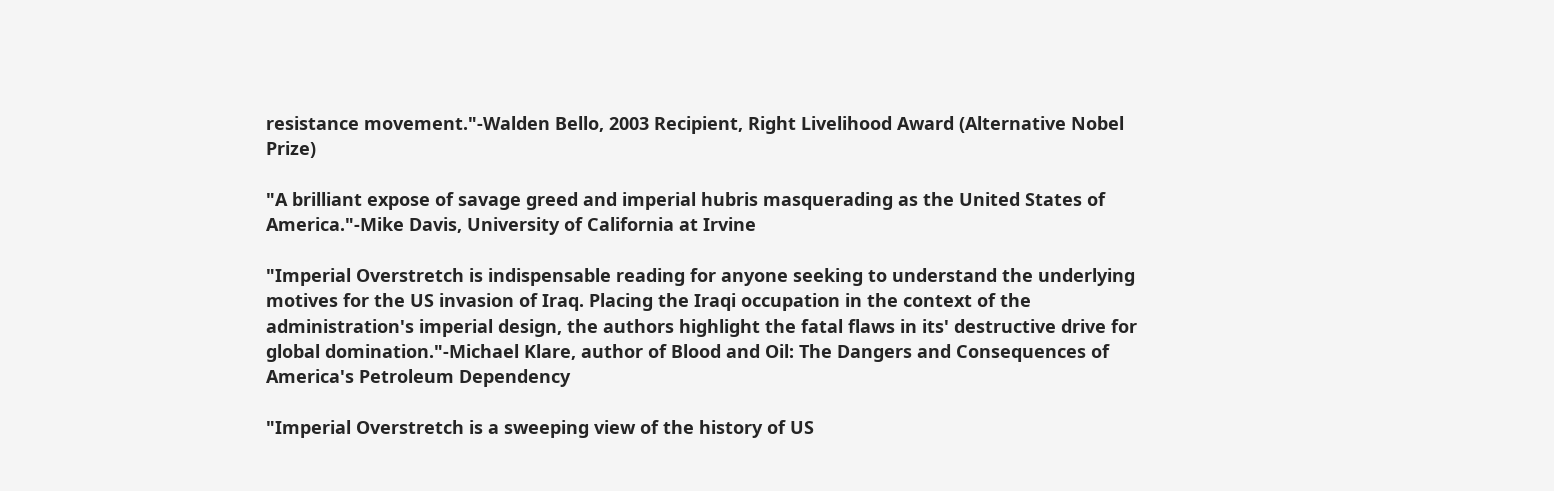resistance movement."-Walden Bello, 2003 Recipient, Right Livelihood Award (Alternative Nobel Prize)

"A brilliant expose of savage greed and imperial hubris masquerading as the United States of America."-Mike Davis, University of California at Irvine

"Imperial Overstretch is indispensable reading for anyone seeking to understand the underlying motives for the US invasion of Iraq. Placing the Iraqi occupation in the context of the administration's imperial design, the authors highlight the fatal flaws in its' destructive drive for global domination."-Michael Klare, author of Blood and Oil: The Dangers and Consequences of America's Petroleum Dependency

"Imperial Overstretch is a sweeping view of the history of US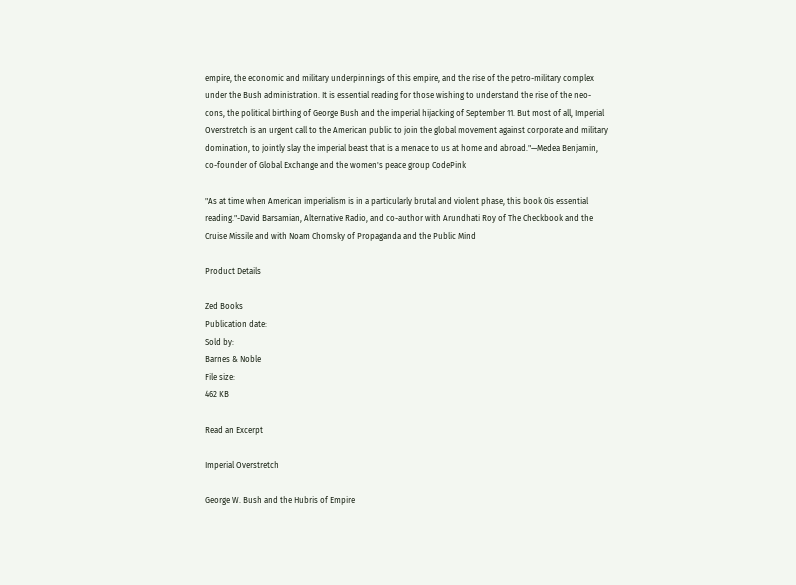empire, the economic and military underpinnings of this empire, and the rise of the petro-military complex under the Bush administration. It is essential reading for those wishing to understand the rise of the neo-cons, the political birthing of George Bush and the imperial hijacking of September 11. But most of all, Imperial Overstretch is an urgent call to the American public to join the global movement against corporate and military domination, to jointly slay the imperial beast that is a menace to us at home and abroad."—Medea Benjamin, co-founder of Global Exchange and the women's peace group CodePink

"As at time when American imperialism is in a particularly brutal and violent phase, this book 0is essential reading."-David Barsamian, Alternative Radio, and co-author with Arundhati Roy of The Checkbook and the Cruise Missile and with Noam Chomsky of Propaganda and the Public Mind

Product Details

Zed Books
Publication date:
Sold by:
Barnes & Noble
File size:
462 KB

Read an Excerpt

Imperial Overstretch

George W. Bush and the Hubris of Empire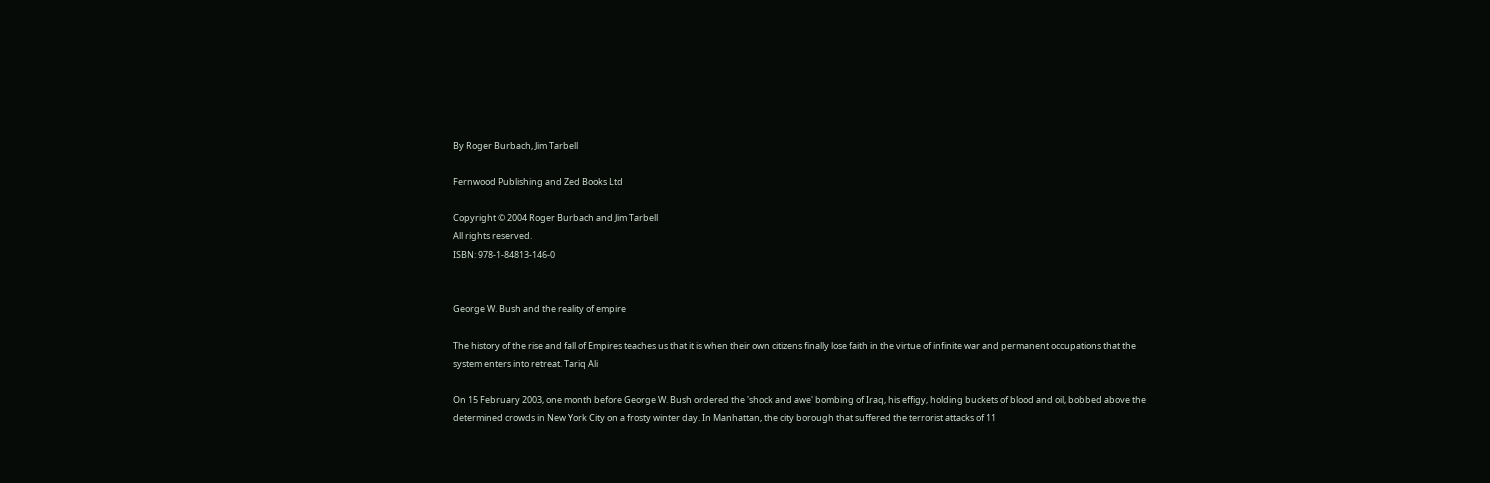By Roger Burbach, Jim Tarbell

Fernwood Publishing and Zed Books Ltd

Copyright © 2004 Roger Burbach and Jim Tarbell
All rights reserved.
ISBN: 978-1-84813-146-0


George W. Bush and the reality of empire

The history of the rise and fall of Empires teaches us that it is when their own citizens finally lose faith in the virtue of infinite war and permanent occupations that the system enters into retreat. Tariq Ali

On 15 February 2003, one month before George W. Bush ordered the 'shock and awe' bombing of Iraq, his effigy, holding buckets of blood and oil, bobbed above the determined crowds in New York City on a frosty winter day. In Manhattan, the city borough that suffered the terrorist attacks of 11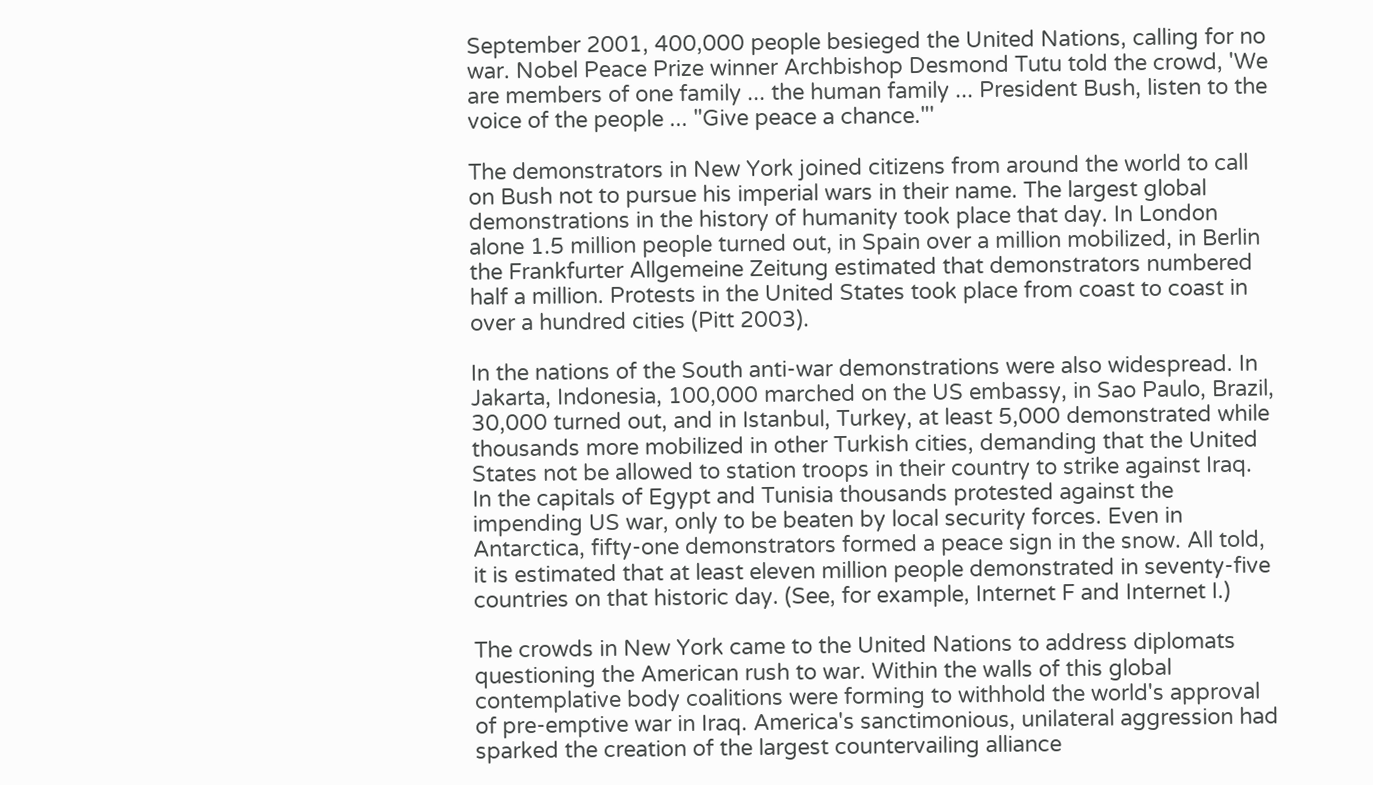September 2001, 400,000 people besieged the United Nations, calling for no war. Nobel Peace Prize winner Archbishop Desmond Tutu told the crowd, 'We are members of one family ... the human family ... President Bush, listen to the voice of the people ... "Give peace a chance."'

The demonstrators in New York joined citizens from around the world to call on Bush not to pursue his imperial wars in their name. The largest global demonstrations in the history of humanity took place that day. In London alone 1.5 million people turned out, in Spain over a million mobilized, in Berlin the Frankfurter Allgemeine Zeitung estimated that demonstrators numbered half a million. Protests in the United States took place from coast to coast in over a hundred cities (Pitt 2003).

In the nations of the South anti-war demonstrations were also widespread. In Jakarta, Indonesia, 100,000 marched on the US embassy, in Sao Paulo, Brazil, 30,000 turned out, and in Istanbul, Turkey, at least 5,000 demonstrated while thousands more mobilized in other Turkish cities, demanding that the United States not be allowed to station troops in their country to strike against Iraq. In the capitals of Egypt and Tunisia thousands protested against the impending US war, only to be beaten by local security forces. Even in Antarctica, fifty-one demonstrators formed a peace sign in the snow. All told, it is estimated that at least eleven million people demonstrated in seventy-five countries on that historic day. (See, for example, Internet F and Internet I.)

The crowds in New York came to the United Nations to address diplomats questioning the American rush to war. Within the walls of this global contemplative body coalitions were forming to withhold the world's approval of pre-emptive war in Iraq. America's sanctimonious, unilateral aggression had sparked the creation of the largest countervailing alliance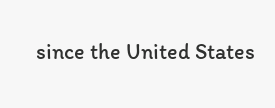since the United States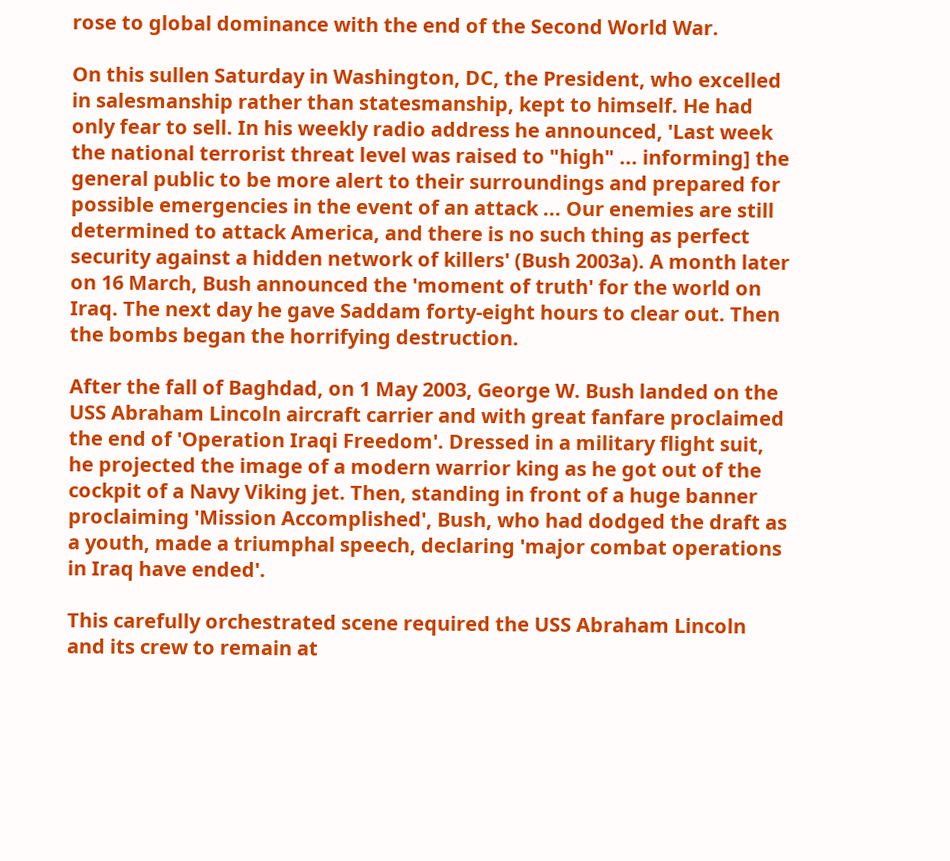rose to global dominance with the end of the Second World War.

On this sullen Saturday in Washington, DC, the President, who excelled in salesmanship rather than statesmanship, kept to himself. He had only fear to sell. In his weekly radio address he announced, 'Last week the national terrorist threat level was raised to "high" ... informing] the general public to be more alert to their surroundings and prepared for possible emergencies in the event of an attack ... Our enemies are still determined to attack America, and there is no such thing as perfect security against a hidden network of killers' (Bush 2003a). A month later on 16 March, Bush announced the 'moment of truth' for the world on Iraq. The next day he gave Saddam forty-eight hours to clear out. Then the bombs began the horrifying destruction.

After the fall of Baghdad, on 1 May 2003, George W. Bush landed on the USS Abraham Lincoln aircraft carrier and with great fanfare proclaimed the end of 'Operation Iraqi Freedom'. Dressed in a military flight suit, he projected the image of a modern warrior king as he got out of the cockpit of a Navy Viking jet. Then, standing in front of a huge banner proclaiming 'Mission Accomplished', Bush, who had dodged the draft as a youth, made a triumphal speech, declaring 'major combat operations in Iraq have ended'.

This carefully orchestrated scene required the USS Abraham Lincoln and its crew to remain at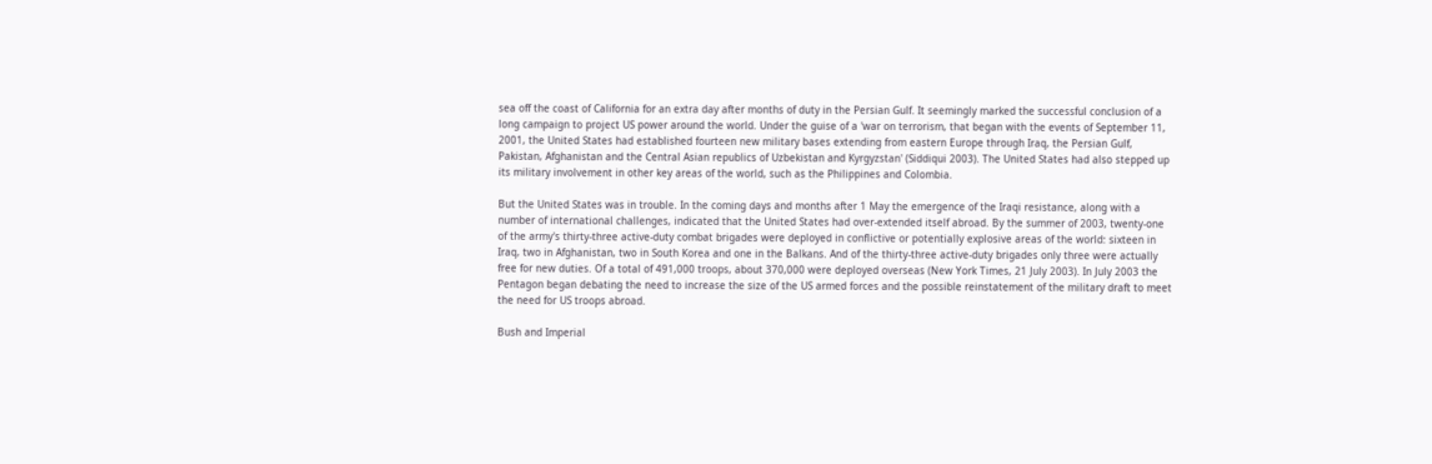sea off the coast of California for an extra day after months of duty in the Persian Gulf. It seemingly marked the successful conclusion of a long campaign to project US power around the world. Under the guise of a 'war on terrorism, that began with the events of September 11, 2001, the United States had established fourteen new military bases extending from eastern Europe through Iraq, the Persian Gulf, Pakistan, Afghanistan and the Central Asian republics of Uzbekistan and Kyrgyzstan' (Siddiqui 2003). The United States had also stepped up its military involvement in other key areas of the world, such as the Philippines and Colombia.

But the United States was in trouble. In the coming days and months after 1 May the emergence of the Iraqi resistance, along with a number of international challenges, indicated that the United States had over-extended itself abroad. By the summer of 2003, twenty-one of the army's thirty-three active-duty combat brigades were deployed in conflictive or potentially explosive areas of the world: sixteen in Iraq, two in Afghanistan, two in South Korea and one in the Balkans. And of the thirty-three active-duty brigades only three were actually free for new duties. Of a total of 491,000 troops, about 370,000 were deployed overseas (New York Times, 21 July 2003). In July 2003 the Pentagon began debating the need to increase the size of the US armed forces and the possible reinstatement of the military draft to meet the need for US troops abroad.

Bush and Imperial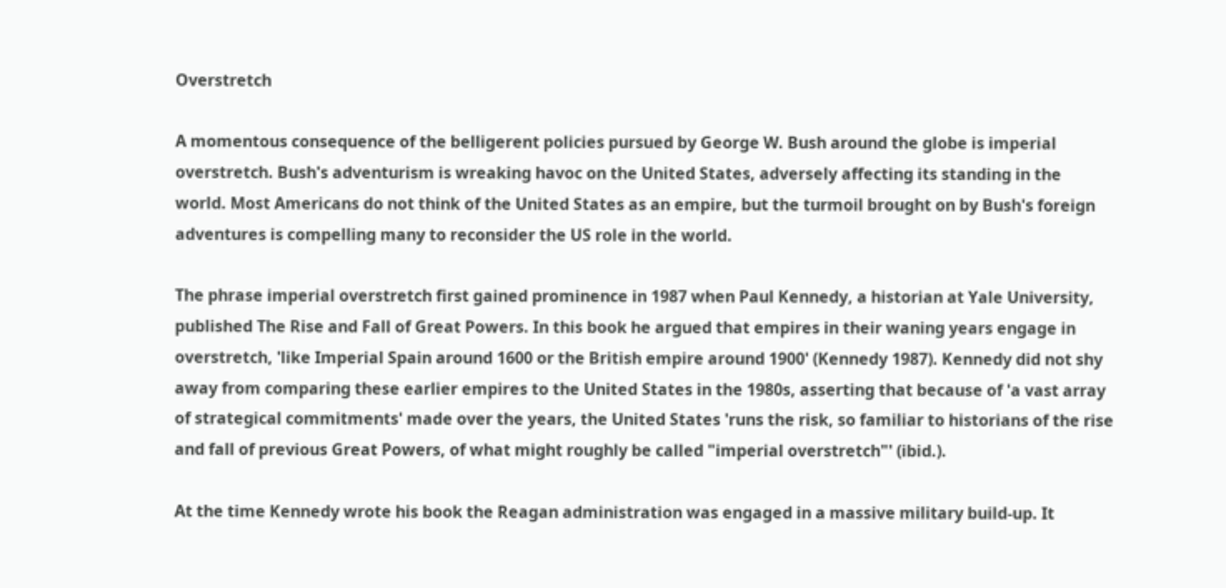Overstretch

A momentous consequence of the belligerent policies pursued by George W. Bush around the globe is imperial overstretch. Bush's adventurism is wreaking havoc on the United States, adversely affecting its standing in the world. Most Americans do not think of the United States as an empire, but the turmoil brought on by Bush's foreign adventures is compelling many to reconsider the US role in the world.

The phrase imperial overstretch first gained prominence in 1987 when Paul Kennedy, a historian at Yale University, published The Rise and Fall of Great Powers. In this book he argued that empires in their waning years engage in overstretch, 'like Imperial Spain around 1600 or the British empire around 1900' (Kennedy 1987). Kennedy did not shy away from comparing these earlier empires to the United States in the 1980s, asserting that because of 'a vast array of strategical commitments' made over the years, the United States 'runs the risk, so familiar to historians of the rise and fall of previous Great Powers, of what might roughly be called "imperial overstretch"' (ibid.).

At the time Kennedy wrote his book the Reagan administration was engaged in a massive military build-up. It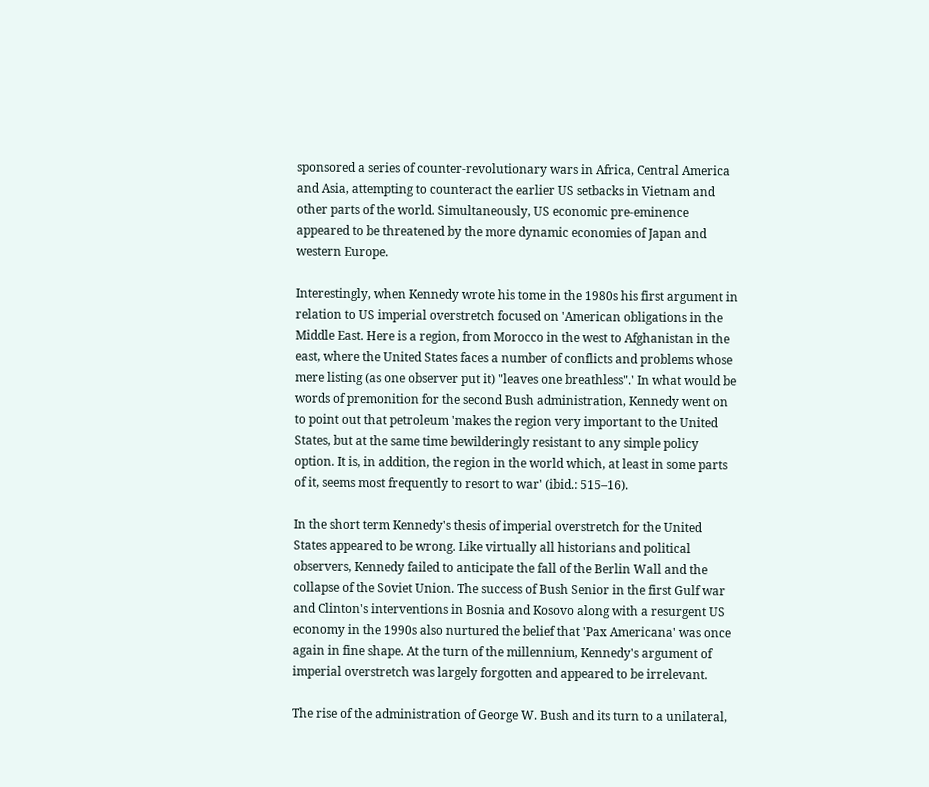sponsored a series of counter-revolutionary wars in Africa, Central America and Asia, attempting to counteract the earlier US setbacks in Vietnam and other parts of the world. Simultaneously, US economic pre-eminence appeared to be threatened by the more dynamic economies of Japan and western Europe.

Interestingly, when Kennedy wrote his tome in the 1980s his first argument in relation to US imperial overstretch focused on 'American obligations in the Middle East. Here is a region, from Morocco in the west to Afghanistan in the east, where the United States faces a number of conflicts and problems whose mere listing (as one observer put it) "leaves one breathless".' In what would be words of premonition for the second Bush administration, Kennedy went on to point out that petroleum 'makes the region very important to the United States, but at the same time bewilderingly resistant to any simple policy option. It is, in addition, the region in the world which, at least in some parts of it, seems most frequently to resort to war' (ibid.: 515–16).

In the short term Kennedy's thesis of imperial overstretch for the United States appeared to be wrong. Like virtually all historians and political observers, Kennedy failed to anticipate the fall of the Berlin Wall and the collapse of the Soviet Union. The success of Bush Senior in the first Gulf war and Clinton's interventions in Bosnia and Kosovo along with a resurgent US economy in the 1990s also nurtured the belief that 'Pax Americana' was once again in fine shape. At the turn of the millennium, Kennedy's argument of imperial overstretch was largely forgotten and appeared to be irrelevant.

The rise of the administration of George W. Bush and its turn to a unilateral,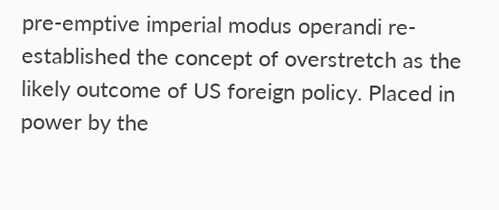pre-emptive imperial modus operandi re-established the concept of overstretch as the likely outcome of US foreign policy. Placed in power by the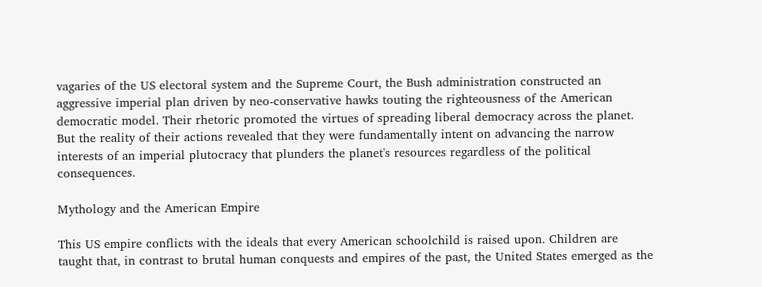vagaries of the US electoral system and the Supreme Court, the Bush administration constructed an aggressive imperial plan driven by neo-conservative hawks touting the righteousness of the American democratic model. Their rhetoric promoted the virtues of spreading liberal democracy across the planet. But the reality of their actions revealed that they were fundamentally intent on advancing the narrow interests of an imperial plutocracy that plunders the planet's resources regardless of the political consequences.

Mythology and the American Empire

This US empire conflicts with the ideals that every American schoolchild is raised upon. Children are taught that, in contrast to brutal human conquests and empires of the past, the United States emerged as the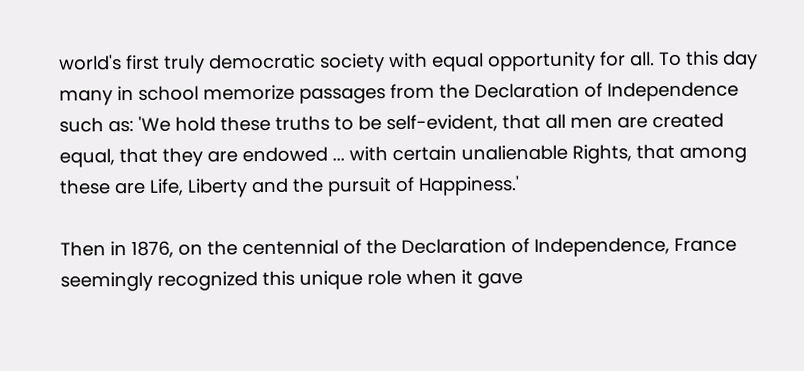world's first truly democratic society with equal opportunity for all. To this day many in school memorize passages from the Declaration of Independence such as: 'We hold these truths to be self-evident, that all men are created equal, that they are endowed ... with certain unalienable Rights, that among these are Life, Liberty and the pursuit of Happiness.'

Then in 1876, on the centennial of the Declaration of Independence, France seemingly recognized this unique role when it gave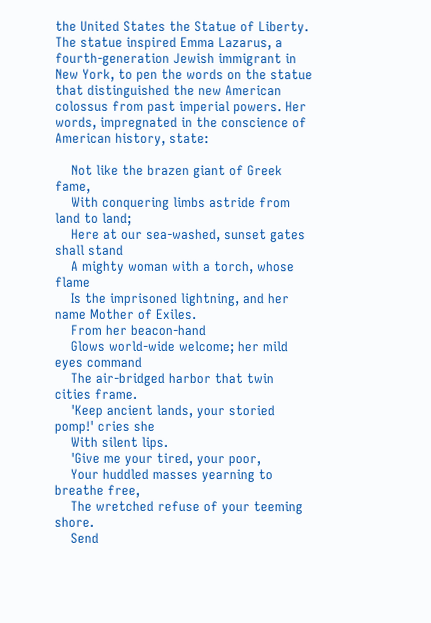the United States the Statue of Liberty. The statue inspired Emma Lazarus, a fourth-generation Jewish immigrant in New York, to pen the words on the statue that distinguished the new American colossus from past imperial powers. Her words, impregnated in the conscience of American history, state:

    Not like the brazen giant of Greek fame,
    With conquering limbs astride from land to land;
    Here at our sea-washed, sunset gates shall stand
    A mighty woman with a torch, whose flame
    Is the imprisoned lightning, and her name Mother of Exiles.
    From her beacon-hand
    Glows world-wide welcome; her mild eyes command
    The air-bridged harbor that twin cities frame.
    'Keep ancient lands, your storied pomp!' cries she
    With silent lips.
    'Give me your tired, your poor,
    Your huddled masses yearning to breathe free,
    The wretched refuse of your teeming shore.
    Send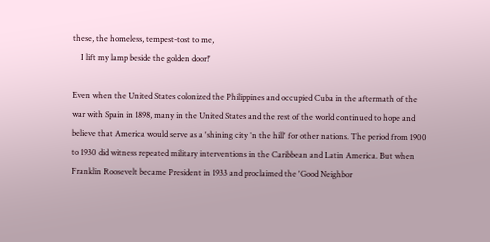these, the homeless, tempest-tost to me,
    I lift my lamp beside the golden door!'

Even when the United States colonized the Philippines and occupied Cuba in the aftermath of the war with Spain in 1898, many in the United States and the rest of the world continued to hope and believe that America would serve as a 'shining city °n the hill' for other nations. The period from 1900 to 1930 did witness repeated military interventions in the Caribbean and Latin America. But when Franklin Roosevelt became President in 1933 and proclaimed the 'Good Neighbor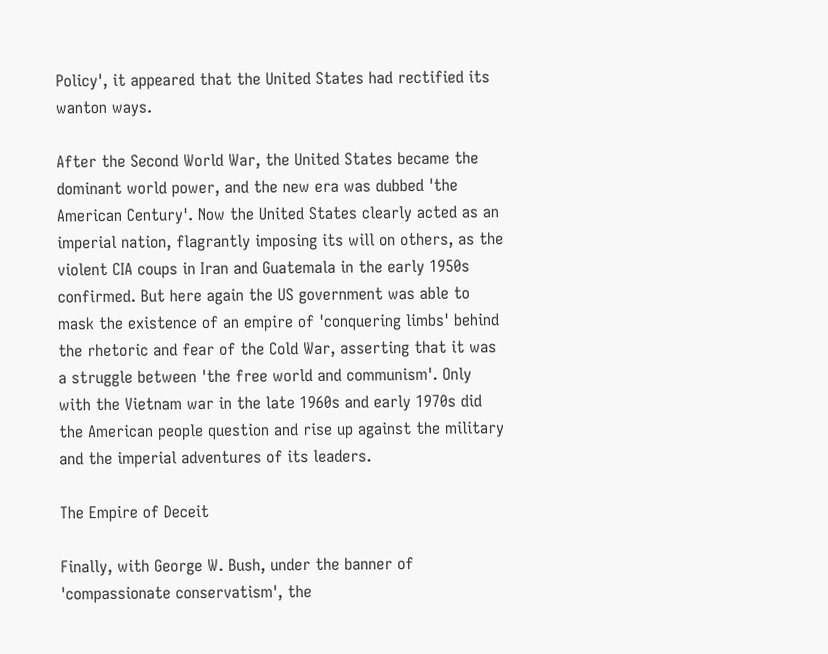Policy', it appeared that the United States had rectified its wanton ways.

After the Second World War, the United States became the dominant world power, and the new era was dubbed 'the American Century'. Now the United States clearly acted as an imperial nation, flagrantly imposing its will on others, as the violent CIA coups in Iran and Guatemala in the early 1950s confirmed. But here again the US government was able to mask the existence of an empire of 'conquering limbs' behind the rhetoric and fear of the Cold War, asserting that it was a struggle between 'the free world and communism'. Only with the Vietnam war in the late 1960s and early 1970s did the American people question and rise up against the military and the imperial adventures of its leaders.

The Empire of Deceit

Finally, with George W. Bush, under the banner of 'compassionate conservatism', the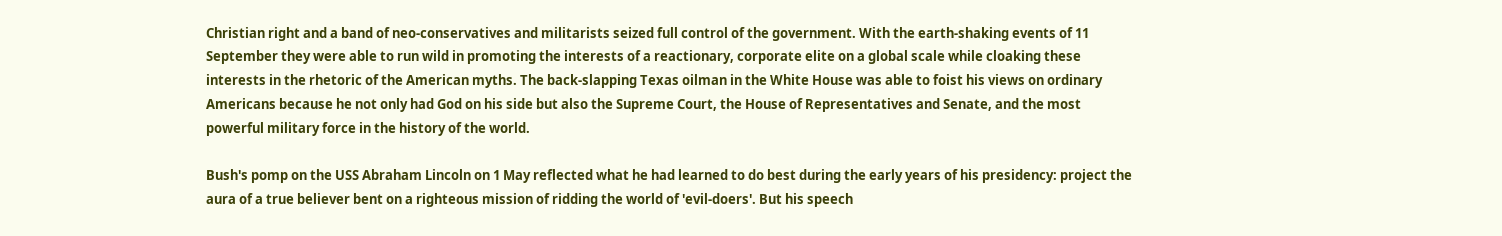Christian right and a band of neo-conservatives and militarists seized full control of the government. With the earth-shaking events of 11 September they were able to run wild in promoting the interests of a reactionary, corporate elite on a global scale while cloaking these interests in the rhetoric of the American myths. The back-slapping Texas oilman in the White House was able to foist his views on ordinary Americans because he not only had God on his side but also the Supreme Court, the House of Representatives and Senate, and the most powerful military force in the history of the world.

Bush's pomp on the USS Abraham Lincoln on 1 May reflected what he had learned to do best during the early years of his presidency: project the aura of a true believer bent on a righteous mission of ridding the world of 'evil-doers'. But his speech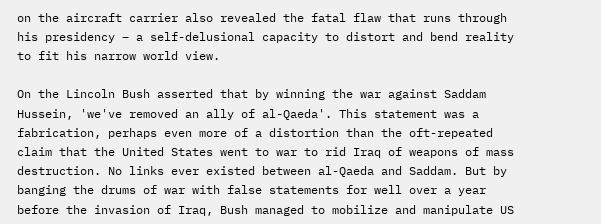on the aircraft carrier also revealed the fatal flaw that runs through his presidency – a self-delusional capacity to distort and bend reality to fit his narrow world view.

On the Lincoln Bush asserted that by winning the war against Saddam Hussein, 'we've removed an ally of al-Qaeda'. This statement was a fabrication, perhaps even more of a distortion than the oft-repeated claim that the United States went to war to rid Iraq of weapons of mass destruction. No links ever existed between al-Qaeda and Saddam. But by banging the drums of war with false statements for well over a year before the invasion of Iraq, Bush managed to mobilize and manipulate US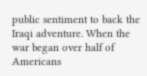public sentiment to back the Iraqi adventure. When the war began over half of Americans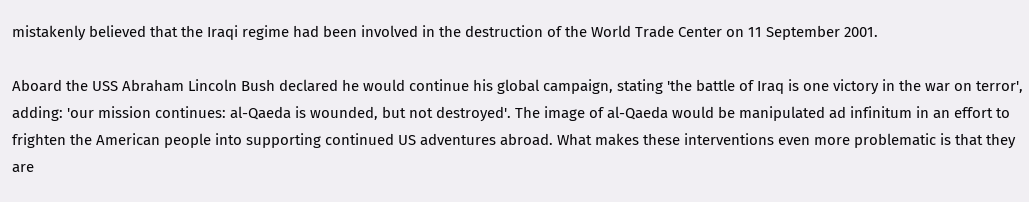mistakenly believed that the Iraqi regime had been involved in the destruction of the World Trade Center on 11 September 2001.

Aboard the USS Abraham Lincoln Bush declared he would continue his global campaign, stating 'the battle of Iraq is one victory in the war on terror', adding: 'our mission continues: al-Qaeda is wounded, but not destroyed'. The image of al-Qaeda would be manipulated ad infinitum in an effort to frighten the American people into supporting continued US adventures abroad. What makes these interventions even more problematic is that they are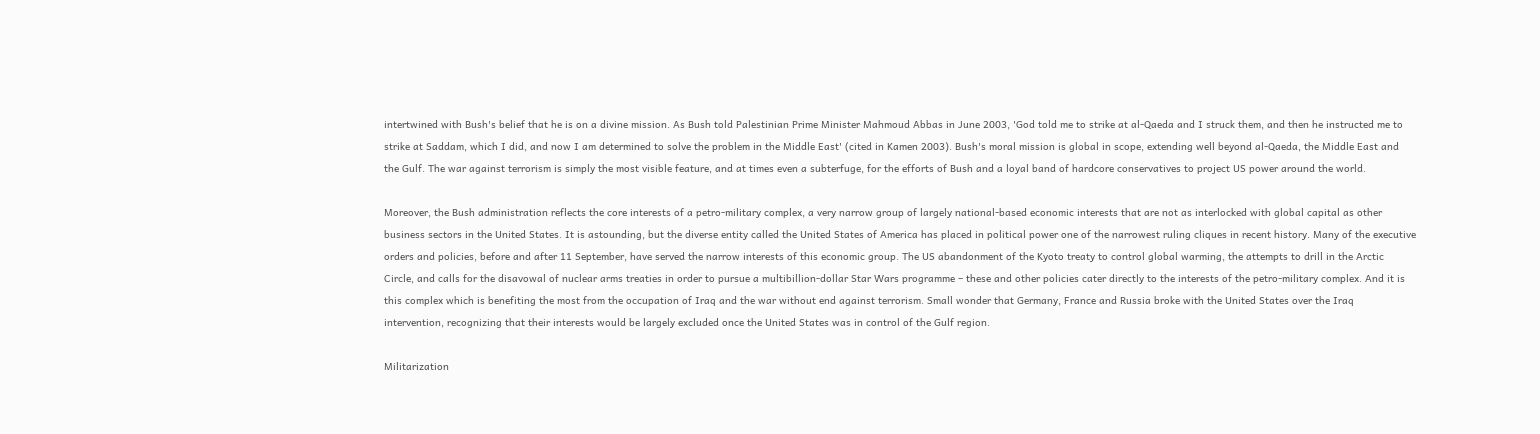intertwined with Bush's belief that he is on a divine mission. As Bush told Palestinian Prime Minister Mahmoud Abbas in June 2003, 'God told me to strike at al-Qaeda and I struck them, and then he instructed me to strike at Saddam, which I did, and now I am determined to solve the problem in the Middle East' (cited in Kamen 2003). Bush's moral mission is global in scope, extending well beyond al-Qaeda, the Middle East and the Gulf. The war against terrorism is simply the most visible feature, and at times even a subterfuge, for the efforts of Bush and a loyal band of hardcore conservatives to project US power around the world.

Moreover, the Bush administration reflects the core interests of a petro-military complex, a very narrow group of largely national-based economic interests that are not as interlocked with global capital as other business sectors in the United States. It is astounding, but the diverse entity called the United States of America has placed in political power one of the narrowest ruling cliques in recent history. Many of the executive orders and policies, before and after 11 September, have served the narrow interests of this economic group. The US abandonment of the Kyoto treaty to control global warming, the attempts to drill in the Arctic Circle, and calls for the disavowal of nuclear arms treaties in order to pursue a multibillion-dollar Star Wars programme – these and other policies cater directly to the interests of the petro-military complex. And it is this complex which is benefiting the most from the occupation of Iraq and the war without end against terrorism. Small wonder that Germany, France and Russia broke with the United States over the Iraq intervention, recognizing that their interests would be largely excluded once the United States was in control of the Gulf region.

Militarization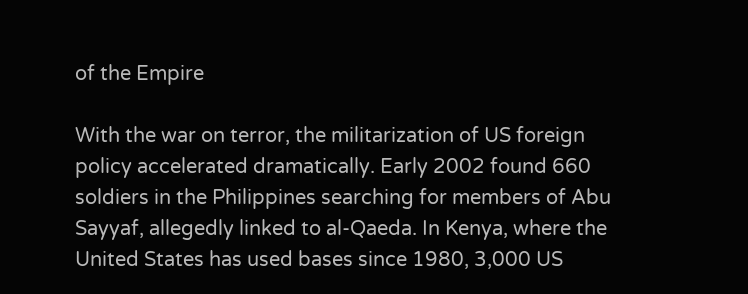of the Empire

With the war on terror, the militarization of US foreign policy accelerated dramatically. Early 2002 found 660 soldiers in the Philippines searching for members of Abu Sayyaf, allegedly linked to al-Qaeda. In Kenya, where the United States has used bases since 1980, 3,000 US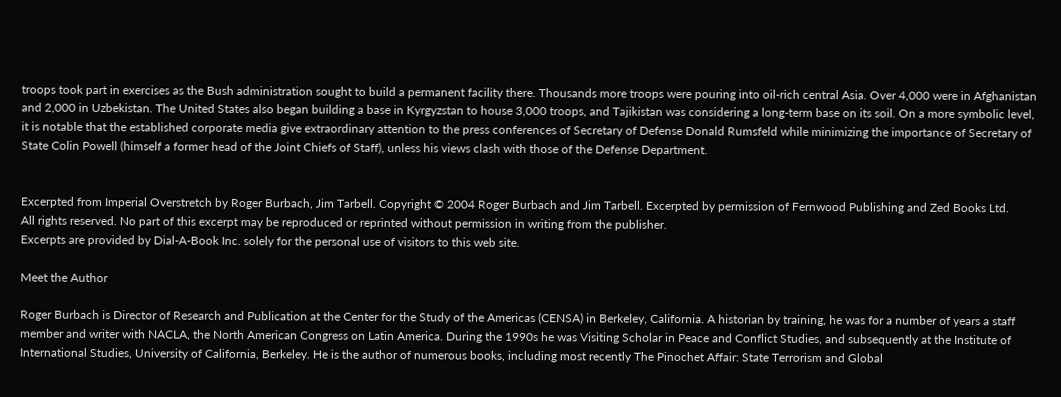troops took part in exercises as the Bush administration sought to build a permanent facility there. Thousands more troops were pouring into oil-rich central Asia. Over 4,000 were in Afghanistan and 2,000 in Uzbekistan. The United States also began building a base in Kyrgyzstan to house 3,000 troops, and Tajikistan was considering a long-term base on its soil. On a more symbolic level, it is notable that the established corporate media give extraordinary attention to the press conferences of Secretary of Defense Donald Rumsfeld while minimizing the importance of Secretary of State Colin Powell (himself a former head of the Joint Chiefs of Staff), unless his views clash with those of the Defense Department.


Excerpted from Imperial Overstretch by Roger Burbach, Jim Tarbell. Copyright © 2004 Roger Burbach and Jim Tarbell. Excerpted by permission of Fernwood Publishing and Zed Books Ltd.
All rights reserved. No part of this excerpt may be reproduced or reprinted without permission in writing from the publisher.
Excerpts are provided by Dial-A-Book Inc. solely for the personal use of visitors to this web site.

Meet the Author

Roger Burbach is Director of Research and Publication at the Center for the Study of the Americas (CENSA) in Berkeley, California. A historian by training, he was for a number of years a staff member and writer with NACLA, the North American Congress on Latin America. During the 1990s he was Visiting Scholar in Peace and Conflict Studies, and subsequently at the Institute of International Studies, University of California, Berkeley. He is the author of numerous books, including most recently The Pinochet Affair: State Terrorism and Global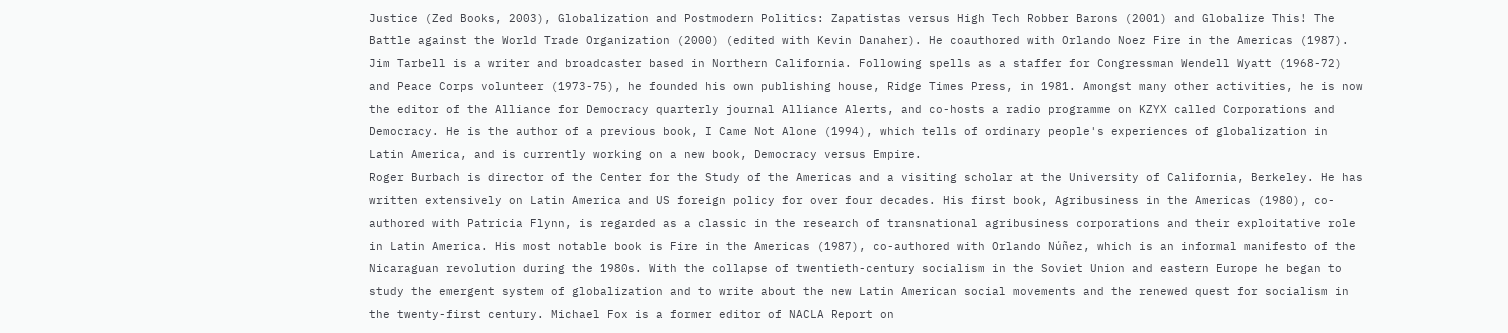Justice (Zed Books, 2003), Globalization and Postmodern Politics: Zapatistas versus High Tech Robber Barons (2001) and Globalize This! The Battle against the World Trade Organization (2000) (edited with Kevin Danaher). He coauthored with Orlando Noez Fire in the Americas (1987). Jim Tarbell is a writer and broadcaster based in Northern California. Following spells as a staffer for Congressman Wendell Wyatt (1968-72) and Peace Corps volunteer (1973-75), he founded his own publishing house, Ridge Times Press, in 1981. Amongst many other activities, he is now the editor of the Alliance for Democracy quarterly journal Alliance Alerts, and co-hosts a radio programme on KZYX called Corporations and Democracy. He is the author of a previous book, I Came Not Alone (1994), which tells of ordinary people's experiences of globalization in Latin America, and is currently working on a new book, Democracy versus Empire.
Roger Burbach is director of the Center for the Study of the Americas and a visiting scholar at the University of California, Berkeley. He has written extensively on Latin America and US foreign policy for over four decades. His first book, Agribusiness in the Americas (1980), co-authored with Patricia Flynn, is regarded as a classic in the research of transnational agribusiness corporations and their exploitative role in Latin America. His most notable book is Fire in the Americas (1987), co-authored with Orlando Núñez, which is an informal manifesto of the Nicaraguan revolution during the 1980s. With the collapse of twentieth-century socialism in the Soviet Union and eastern Europe he began to study the emergent system of globalization and to write about the new Latin American social movements and the renewed quest for socialism in the twenty-first century. Michael Fox is a former editor of NACLA Report on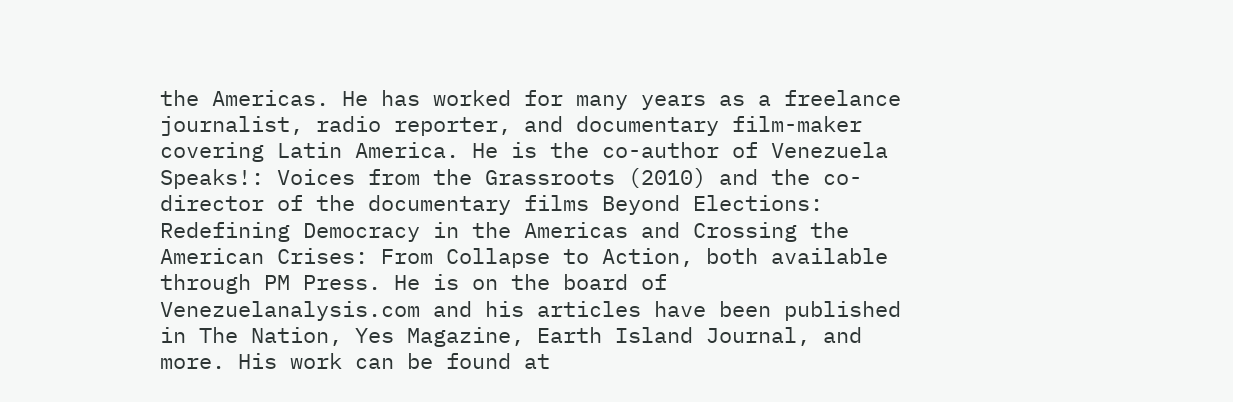the Americas. He has worked for many years as a freelance journalist, radio reporter, and documentary film-maker covering Latin America. He is the co-author of Venezuela Speaks!: Voices from the Grassroots (2010) and the co-director of the documentary films Beyond Elections: Redefining Democracy in the Americas and Crossing the American Crises: From Collapse to Action, both available through PM Press. He is on the board of Venezuelanalysis.com and his articles have been published in The Nation, Yes Magazine, Earth Island Journal, and more. His work can be found at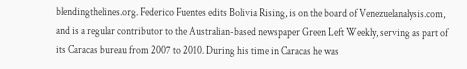blendingthelines.org. Federico Fuentes edits Bolivia Rising, is on the board of Venezuelanalysis.com, and is a regular contributor to the Australian-based newspaper Green Left Weekly, serving as part of its Caracas bureau from 2007 to 2010. During his time in Caracas he was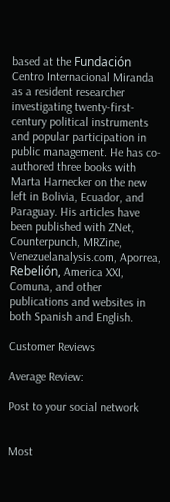based at the Fundación Centro Internacional Miranda as a resident researcher investigating twenty-first-century political instruments and popular participation in public management. He has co-authored three books with Marta Harnecker on the new left in Bolivia, Ecuador, and Paraguay. His articles have been published with ZNet, Counterpunch, MRZine, Venezuelanalysis.com, Aporrea, Rebelión, America XXI, Comuna, and other publications and websites in both Spanish and English.

Customer Reviews

Average Review:

Post to your social network


Most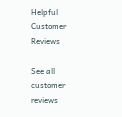Helpful Customer Reviews

See all customer reviews